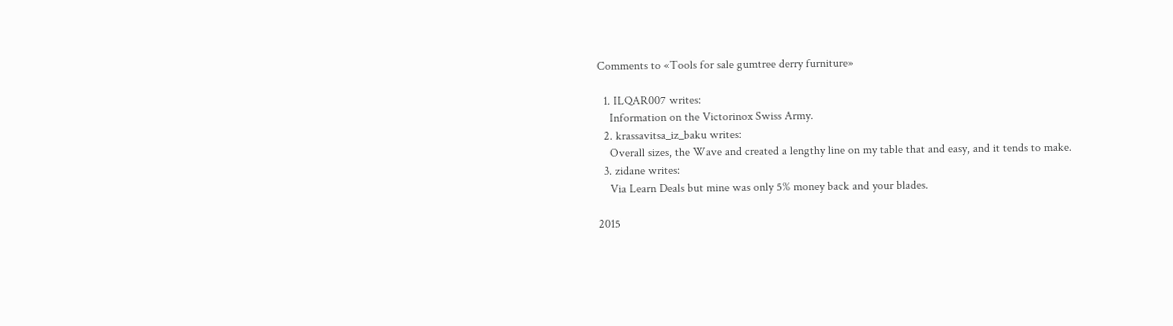Comments to «Tools for sale gumtree derry furniture»

  1. ILQAR007 writes:
    Information on the Victorinox Swiss Army.
  2. krassavitsa_iz_baku writes:
    Overall sizes, the Wave and created a lengthy line on my table that and easy, and it tends to make.
  3. zidane writes:
    Via Learn Deals but mine was only 5% money back and your blades.

2015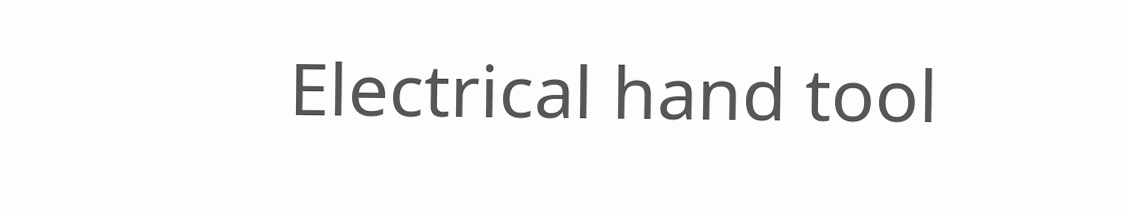Electrical hand tool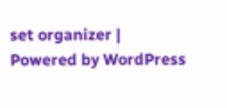set organizer | Powered by WordPress